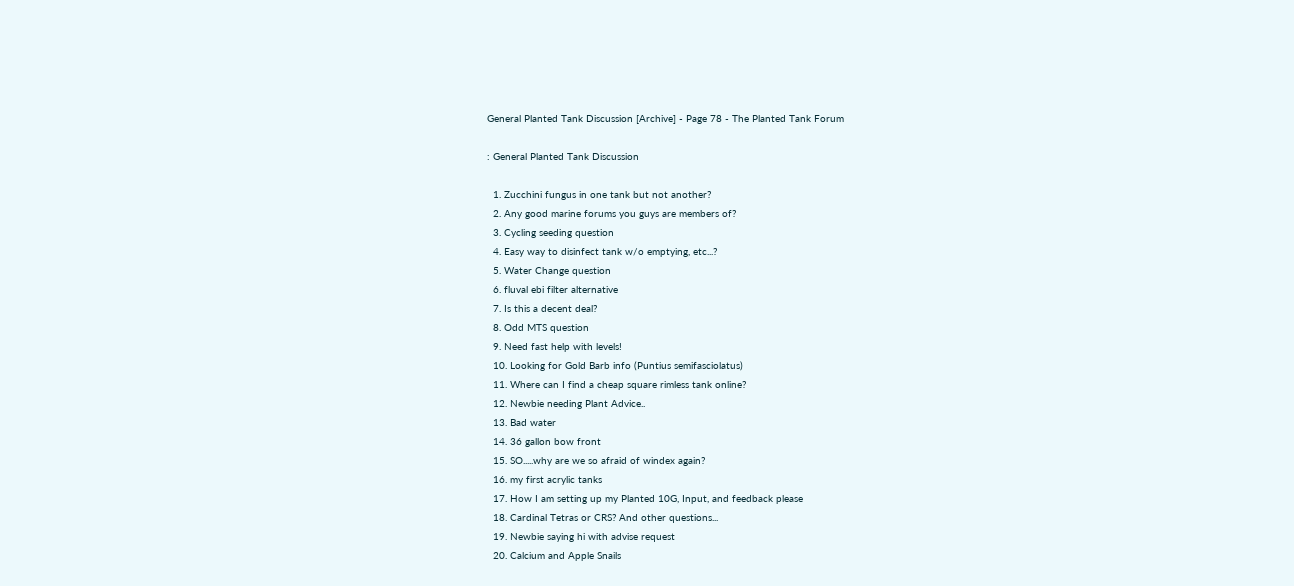General Planted Tank Discussion [Archive] - Page 78 - The Planted Tank Forum

: General Planted Tank Discussion

  1. Zucchini fungus in one tank but not another?
  2. Any good marine forums you guys are members of?
  3. Cycling seeding question
  4. Easy way to disinfect tank w/o emptying, etc...?
  5. Water Change question
  6. fluval ebi filter alternative
  7. Is this a decent deal?
  8. Odd MTS question
  9. Need fast help with levels!
  10. Looking for Gold Barb info (Puntius semifasciolatus)
  11. Where can I find a cheap square rimless tank online?
  12. Newbie needing Plant Advice..
  13. Bad water
  14. 36 gallon bow front
  15. SO.....why are we so afraid of windex again?
  16. my first acrylic tanks
  17. How I am setting up my Planted 10G, Input, and feedback please
  18. Cardinal Tetras or CRS? And other questions...
  19. Newbie saying hi with advise request
  20. Calcium and Apple Snails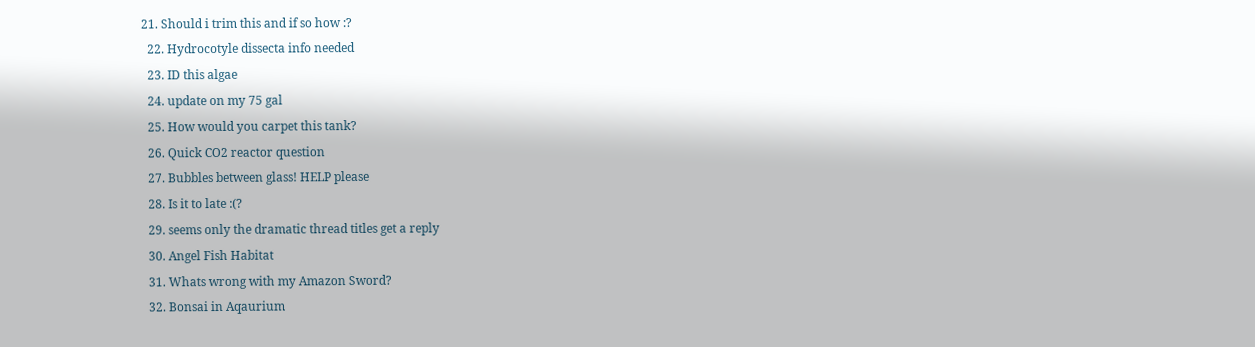21. Should i trim this and if so how :?
  22. Hydrocotyle dissecta info needed
  23. ID this algae
  24. update on my 75 gal
  25. How would you carpet this tank?
  26. Quick CO2 reactor question
  27. Bubbles between glass! HELP please
  28. Is it to late :(?
  29. seems only the dramatic thread titles get a reply
  30. Angel Fish Habitat
  31. Whats wrong with my Amazon Sword?
  32. Bonsai in Aqaurium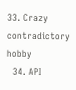33. Crazy contradictory hobby
  34. API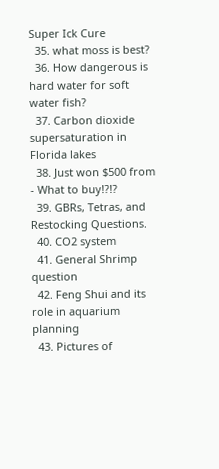Super Ick Cure
  35. what moss is best?
  36. How dangerous is hard water for soft water fish?
  37. Carbon dioxide supersaturation in Florida lakes
  38. Just won $500 from - What to buy!?!?
  39. GBRs, Tetras, and Restocking Questions.
  40. CO2 system
  41. General Shrimp question
  42. Feng Shui and its role in aquarium planning
  43. Pictures of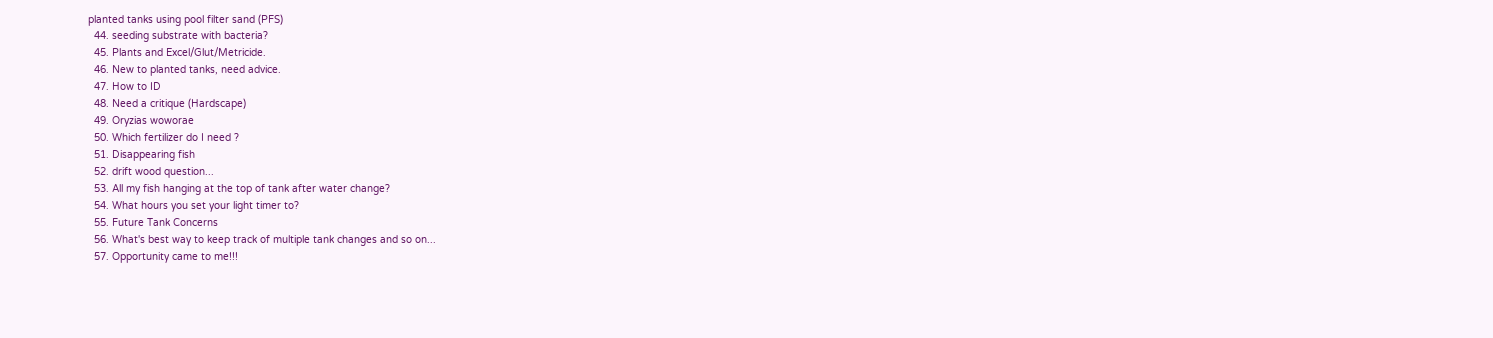planted tanks using pool filter sand (PFS)
  44. seeding substrate with bacteria?
  45. Plants and Excel/Glut/Metricide.
  46. New to planted tanks, need advice.
  47. How to ID
  48. Need a critique (Hardscape)
  49. Oryzias woworae
  50. Which fertilizer do I need ?
  51. Disappearing fish
  52. drift wood question...
  53. All my fish hanging at the top of tank after water change?
  54. What hours you set your light timer to?
  55. Future Tank Concerns
  56. What's best way to keep track of multiple tank changes and so on...
  57. Opportunity came to me!!!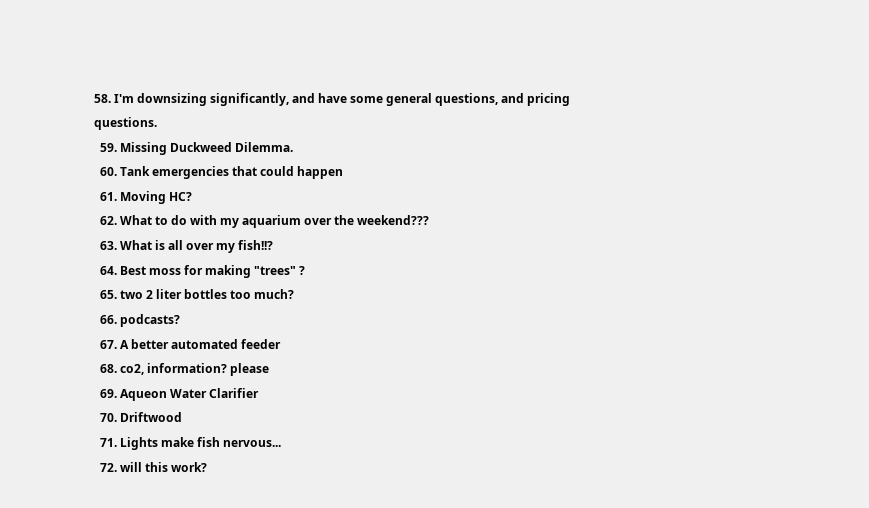58. I'm downsizing significantly, and have some general questions, and pricing questions.
  59. Missing Duckweed Dilemma.
  60. Tank emergencies that could happen
  61. Moving HC?
  62. What to do with my aquarium over the weekend???
  63. What is all over my fish!!?
  64. Best moss for making "trees" ?
  65. two 2 liter bottles too much?
  66. podcasts?
  67. A better automated feeder
  68. co2, information? please
  69. Aqueon Water Clarifier
  70. Driftwood
  71. Lights make fish nervous...
  72. will this work?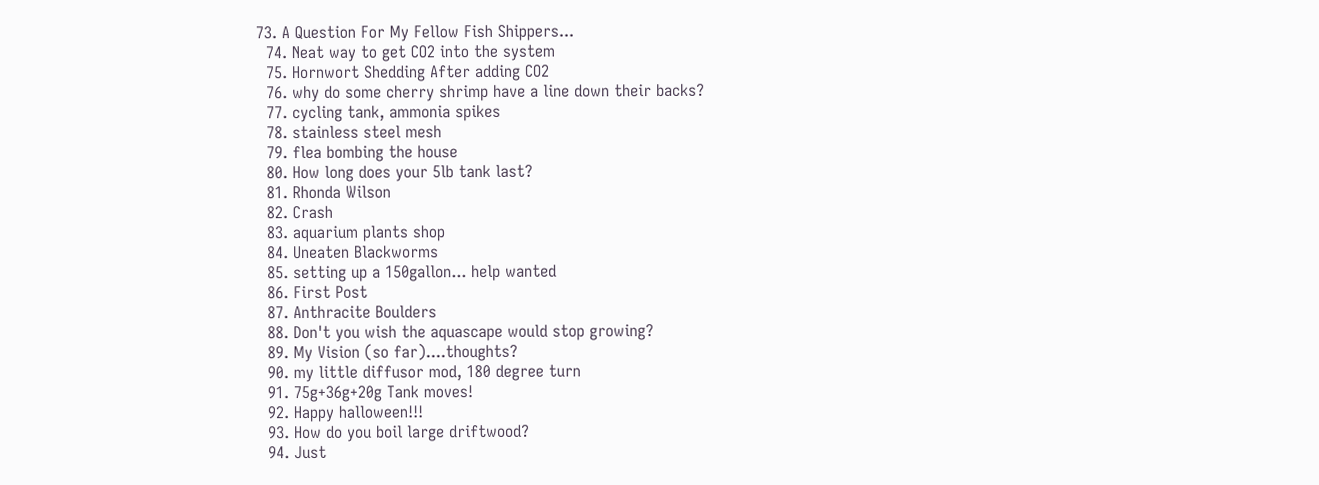73. A Question For My Fellow Fish Shippers...
  74. Neat way to get CO2 into the system
  75. Hornwort Shedding After adding CO2
  76. why do some cherry shrimp have a line down their backs?
  77. cycling tank, ammonia spikes
  78. stainless steel mesh
  79. flea bombing the house
  80. How long does your 5lb tank last?
  81. Rhonda Wilson
  82. Crash
  83. aquarium plants shop
  84. Uneaten Blackworms
  85. setting up a 150gallon... help wanted
  86. First Post
  87. Anthracite Boulders
  88. Don't you wish the aquascape would stop growing?
  89. My Vision (so far)....thoughts?
  90. my little diffusor mod, 180 degree turn
  91. 75g+36g+20g Tank moves!
  92. Happy halloween!!!
  93. How do you boil large driftwood?
  94. Just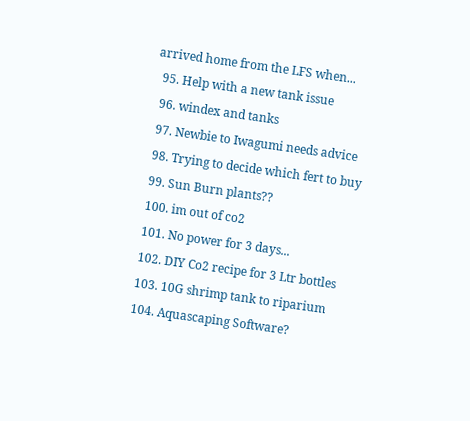arrived home from the LFS when...
  95. Help with a new tank issue
  96. windex and tanks
  97. Newbie to Iwagumi needs advice
  98. Trying to decide which fert to buy
  99. Sun Burn plants??
  100. im out of co2
  101. No power for 3 days...
  102. DIY Co2 recipe for 3 Ltr bottles
  103. 10G shrimp tank to riparium
  104. Aquascaping Software?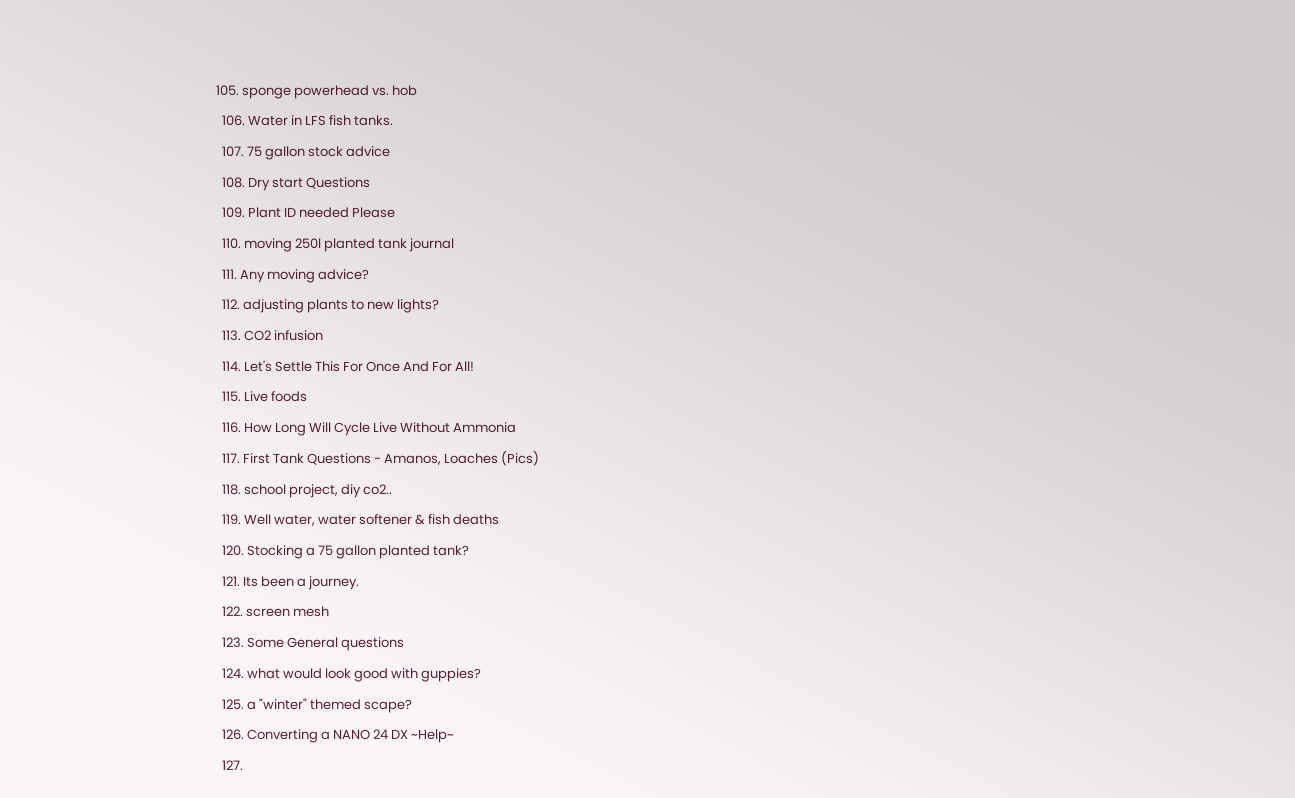105. sponge powerhead vs. hob
  106. Water in LFS fish tanks.
  107. 75 gallon stock advice
  108. Dry start Questions
  109. Plant ID needed Please
  110. moving 250l planted tank journal
  111. Any moving advice?
  112. adjusting plants to new lights?
  113. CO2 infusion
  114. Let's Settle This For Once And For All!
  115. Live foods
  116. How Long Will Cycle Live Without Ammonia
  117. First Tank Questions - Amanos, Loaches (Pics)
  118. school project, diy co2..
  119. Well water, water softener & fish deaths
  120. Stocking a 75 gallon planted tank?
  121. Its been a journey.
  122. screen mesh
  123. Some General questions
  124. what would look good with guppies?
  125. a "winter" themed scape?
  126. Converting a NANO 24 DX ~Help~
  127.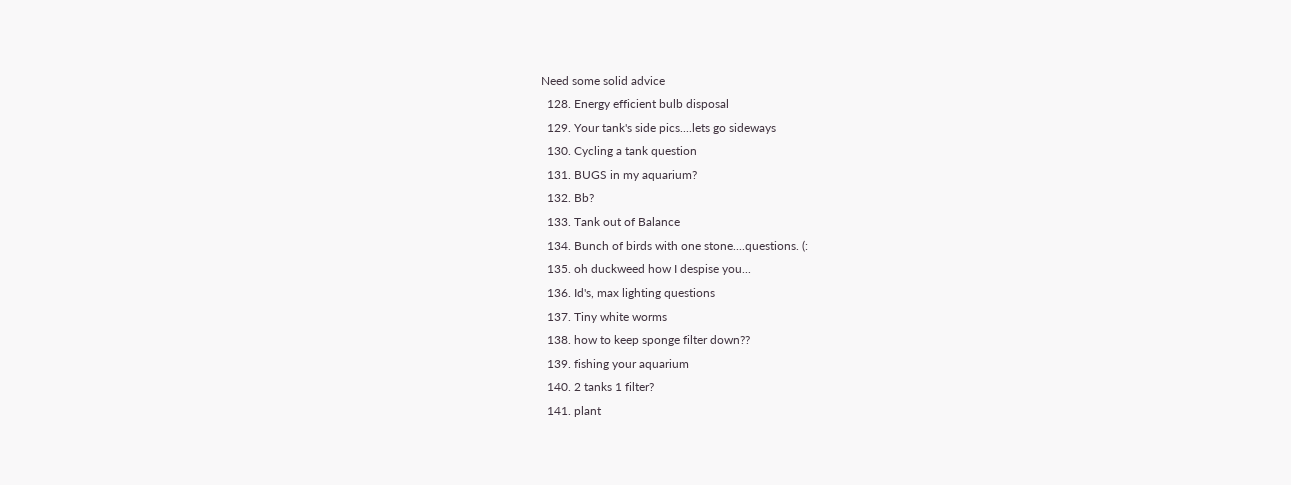Need some solid advice
  128. Energy efficient bulb disposal
  129. Your tank's side pics....lets go sideways
  130. Cycling a tank question
  131. BUGS in my aquarium?
  132. Bb?
  133. Tank out of Balance
  134. Bunch of birds with one stone....questions. (:
  135. oh duckweed how I despise you...
  136. Id's, max lighting questions
  137. Tiny white worms
  138. how to keep sponge filter down??
  139. fishing your aquarium
  140. 2 tanks 1 filter?
  141. plant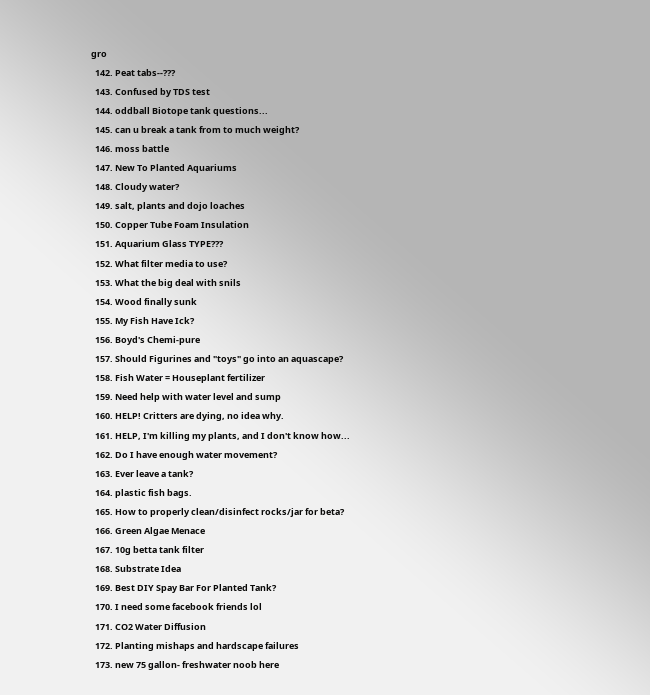gro
  142. Peat tabs--???
  143. Confused by TDS test
  144. oddball Biotope tank questions...
  145. can u break a tank from to much weight?
  146. moss battle
  147. New To Planted Aquariums
  148. Cloudy water?
  149. salt, plants and dojo loaches
  150. Copper Tube Foam Insulation
  151. Aquarium Glass TYPE???
  152. What filter media to use?
  153. What the big deal with snils
  154. Wood finally sunk
  155. My Fish Have Ick?
  156. Boyd's Chemi-pure
  157. Should Figurines and "toys" go into an aquascape?
  158. Fish Water = Houseplant fertilizer
  159. Need help with water level and sump
  160. HELP! Critters are dying, no idea why.
  161. HELP, I'm killing my plants, and I don't know how...
  162. Do I have enough water movement?
  163. Ever leave a tank?
  164. plastic fish bags.
  165. How to properly clean/disinfect rocks/jar for beta?
  166. Green Algae Menace
  167. 10g betta tank filter
  168. Substrate Idea
  169. Best DIY Spay Bar For Planted Tank?
  170. I need some facebook friends lol
  171. CO2 Water Diffusion
  172. Planting mishaps and hardscape failures
  173. new 75 gallon- freshwater noob here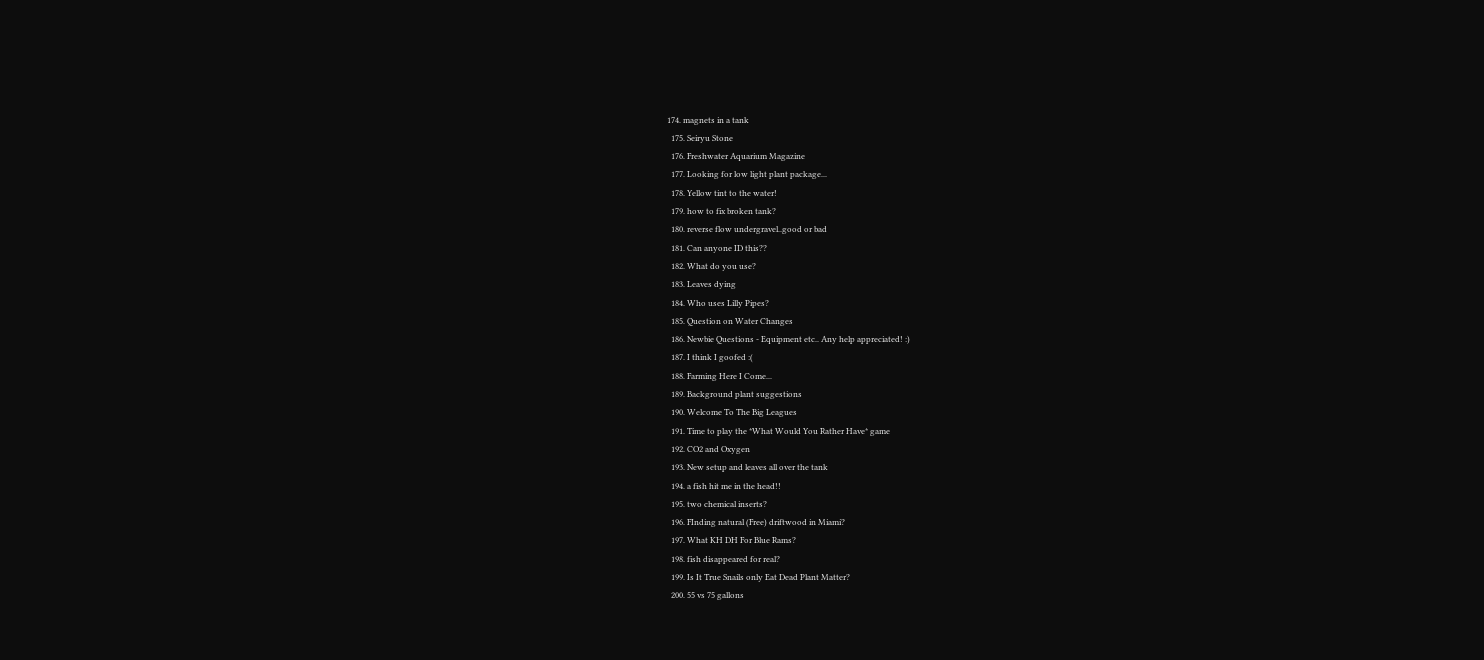174. magnets in a tank
  175. Seiryu Stone
  176. Freshwater Aquarium Magazine
  177. Looking for low light plant package...
  178. Yellow tint to the water!
  179. how to fix broken tank?
  180. reverse flow undergravel..good or bad
  181. Can anyone ID this??
  182. What do you use?
  183. Leaves dying
  184. Who uses Lilly Pipes?
  185. Question on Water Changes
  186. Newbie Questions - Equipment etc.. Any help appreciated! :)
  187. I think I goofed :(
  188. Farming Here I Come...
  189. Background plant suggestions
  190. Welcome To The Big Leagues
  191. Time to play the *What Would You Rather Have* game
  192. CO2 and Oxygen
  193. New setup and leaves all over the tank
  194. a fish hit me in the head!!
  195. two chemical inserts?
  196. FInding natural (Free) driftwood in Miami?
  197. What KH DH For Blue Rams?
  198. fish disappeared for real?
  199. Is It True Snails only Eat Dead Plant Matter?
  200. 55 vs 75 gallons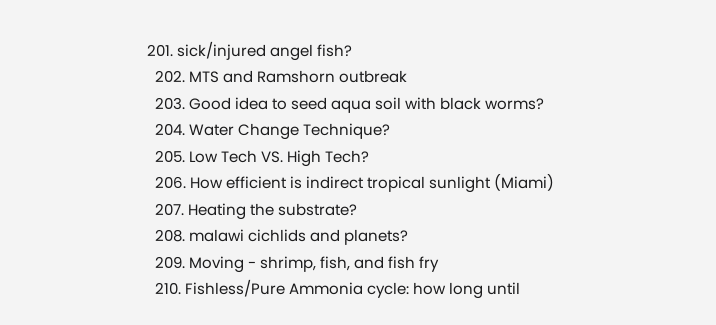201. sick/injured angel fish?
  202. MTS and Ramshorn outbreak
  203. Good idea to seed aqua soil with black worms?
  204. Water Change Technique?
  205. Low Tech VS. High Tech?
  206. How efficient is indirect tropical sunlight (Miami)
  207. Heating the substrate?
  208. malawi cichlids and planets?
  209. Moving - shrimp, fish, and fish fry
  210. Fishless/Pure Ammonia cycle: how long until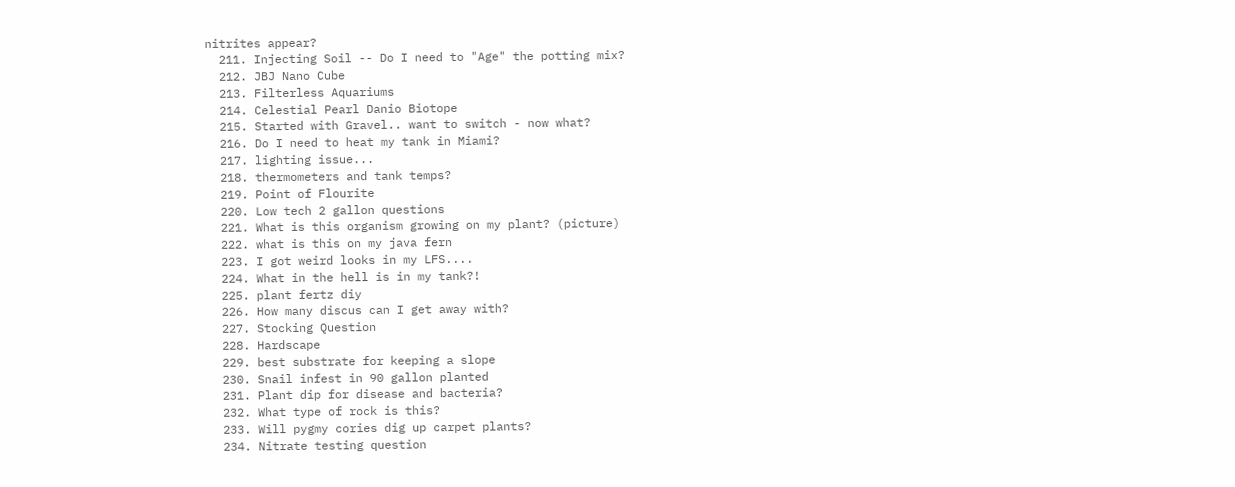nitrites appear?
  211. Injecting Soil -- Do I need to "Age" the potting mix?
  212. JBJ Nano Cube
  213. Filterless Aquariums
  214. Celestial Pearl Danio Biotope
  215. Started with Gravel.. want to switch - now what?
  216. Do I need to heat my tank in Miami?
  217. lighting issue...
  218. thermometers and tank temps?
  219. Point of Flourite
  220. Low tech 2 gallon questions
  221. What is this organism growing on my plant? (picture)
  222. what is this on my java fern
  223. I got weird looks in my LFS....
  224. What in the hell is in my tank?!
  225. plant fertz diy
  226. How many discus can I get away with?
  227. Stocking Question
  228. Hardscape
  229. best substrate for keeping a slope
  230. Snail infest in 90 gallon planted
  231. Plant dip for disease and bacteria?
  232. What type of rock is this?
  233. Will pygmy cories dig up carpet plants?
  234. Nitrate testing question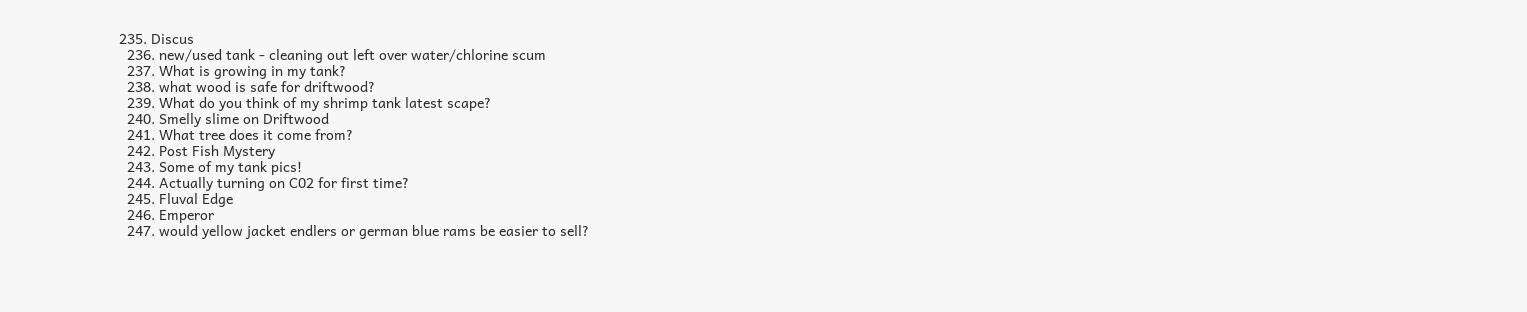235. Discus
  236. new/used tank - cleaning out left over water/chlorine scum
  237. What is growing in my tank?
  238. what wood is safe for driftwood?
  239. What do you think of my shrimp tank latest scape?
  240. Smelly slime on Driftwood
  241. What tree does it come from?
  242. Post Fish Mystery
  243. Some of my tank pics!
  244. Actually turning on C02 for first time?
  245. Fluval Edge
  246. Emperor
  247. would yellow jacket endlers or german blue rams be easier to sell?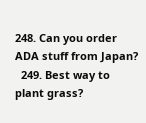248. Can you order ADA stuff from Japan?
  249. Best way to plant grass?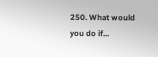250. What would you do if...